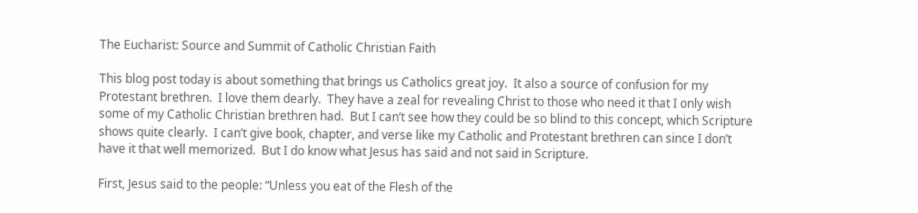The Eucharist: Source and Summit of Catholic Christian Faith

This blog post today is about something that brings us Catholics great joy.  It also a source of confusion for my Protestant brethren.  I love them dearly.  They have a zeal for revealing Christ to those who need it that I only wish some of my Catholic Christian brethren had.  But I can’t see how they could be so blind to this concept, which Scripture shows quite clearly.  I can’t give book, chapter, and verse like my Catholic and Protestant brethren can since I don’t have it that well memorized.  But I do know what Jesus has said and not said in Scripture.

First, Jesus said to the people: “Unless you eat of the Flesh of the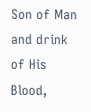Son of Man and drink of His Blood,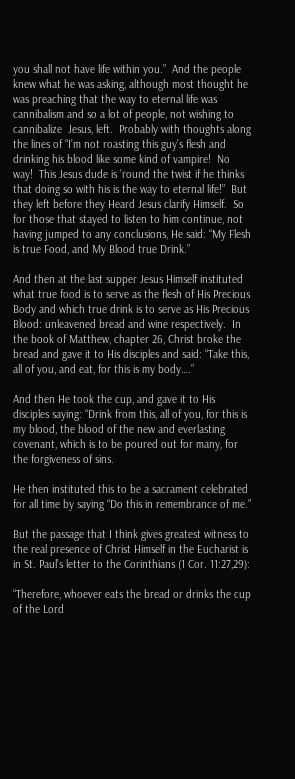you shall not have life within you.”  And the people knew what he was asking, although most thought he was preaching that the way to eternal life was cannibalism and so a lot of people, not wishing to cannibalize  Jesus, left.  Probably with thoughts along the lines of “I’m not roasting this guy’s flesh and drinking his blood like some kind of vampire!  No way!  This Jesus dude is ’round the twist if he thinks that doing so with his is the way to eternal life!”  But they left before they Heard Jesus clarify Himself.  So for those that stayed to listen to him continue, not having jumped to any conclusions, He said: “My Flesh is true Food, and My Blood true Drink.”

And then at the last supper Jesus Himself instituted what true food is to serve as the flesh of His Precious Body and which true drink is to serve as His Precious Blood: unleavened bread and wine respectively.  In the book of Matthew, chapter 26, Christ broke the bread and gave it to His disciples and said: “Take this, all of you, and eat, for this is my body….”

And then He took the cup, and gave it to His disciples saying: “Drink from this, all of you, for this is my blood, the blood of the new and everlasting covenant, which is to be poured out for many, for the forgiveness of sins.

He then instituted this to be a sacrament celebrated for all time by saying “Do this in remembrance of me.”

But the passage that I think gives greatest witness to the real presence of Christ Himself in the Eucharist is in St. Paul’s letter to the Corinthians (1 Cor. 11:27,29):

“Therefore, whoever eats the bread or drinks the cup of the Lord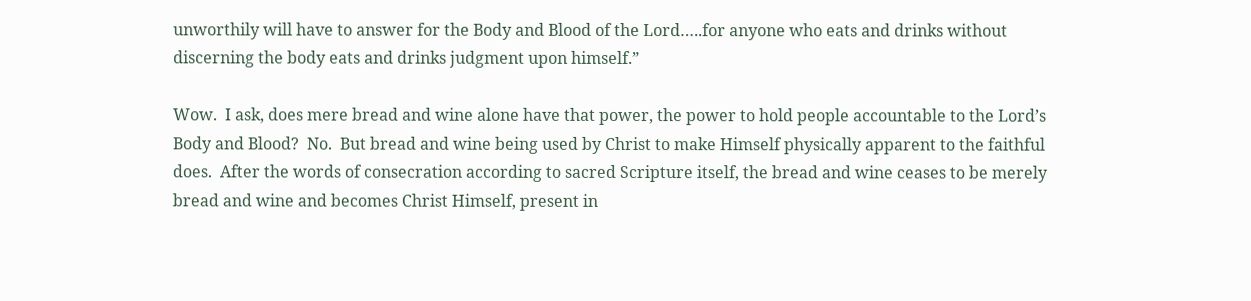unworthily will have to answer for the Body and Blood of the Lord…..for anyone who eats and drinks without discerning the body eats and drinks judgment upon himself.”

Wow.  I ask, does mere bread and wine alone have that power, the power to hold people accountable to the Lord’s Body and Blood?  No.  But bread and wine being used by Christ to make Himself physically apparent to the faithful does.  After the words of consecration according to sacred Scripture itself, the bread and wine ceases to be merely bread and wine and becomes Christ Himself, present in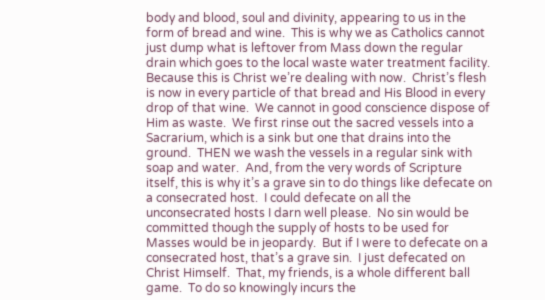body and blood, soul and divinity, appearing to us in the form of bread and wine.  This is why we as Catholics cannot just dump what is leftover from Mass down the regular drain which goes to the local waste water treatment facility.  Because this is Christ we’re dealing with now.  Christ’s flesh is now in every particle of that bread and His Blood in every drop of that wine.  We cannot in good conscience dispose of Him as waste.  We first rinse out the sacred vessels into a Sacrarium, which is a sink but one that drains into the ground.  THEN we wash the vessels in a regular sink with soap and water.  And, from the very words of Scripture itself, this is why it’s a grave sin to do things like defecate on a consecrated host.  I could defecate on all the unconsecrated hosts I darn well please.  No sin would be committed though the supply of hosts to be used for Masses would be in jeopardy.  But if I were to defecate on a consecrated host, that’s a grave sin.  I just defecated on Christ Himself.  That, my friends, is a whole different ball game.  To do so knowingly incurs the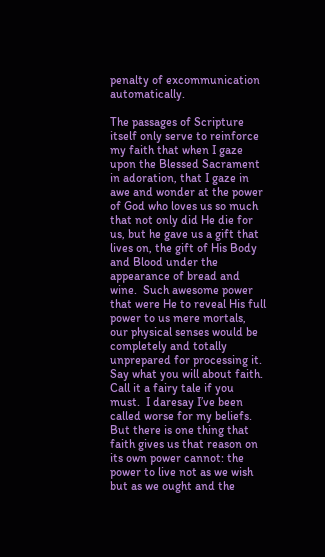penalty of excommunication automatically.

The passages of Scripture itself only serve to reinforce my faith that when I gaze upon the Blessed Sacrament in adoration, that I gaze in awe and wonder at the power of God who loves us so much that not only did He die for us, but he gave us a gift that lives on, the gift of His Body and Blood under the appearance of bread and wine.  Such awesome power that were He to reveal His full power to us mere mortals, our physical senses would be completely and totally unprepared for processing it.  Say what you will about faith.  Call it a fairy tale if you must.  I daresay I’ve been called worse for my beliefs.  But there is one thing that faith gives us that reason on its own power cannot: the power to live not as we wish but as we ought and the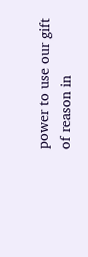power to use our gift of reason in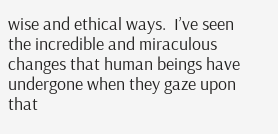wise and ethical ways.  I’ve seen the incredible and miraculous changes that human beings have undergone when they gaze upon that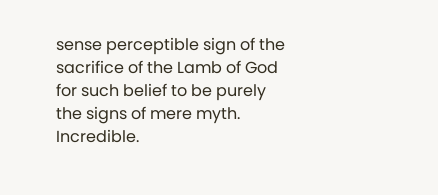sense perceptible sign of the sacrifice of the Lamb of God for such belief to be purely the signs of mere myth.  Incredible.